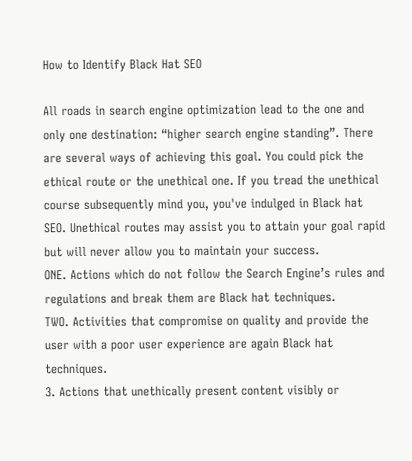How to Identify Black Hat SEO

All roads in search engine optimization lead to the one and only one destination: “higher search engine standing”. There are several ways of achieving this goal. You could pick the ethical route or the unethical one. If you tread the unethical course subsequently mind you, you've indulged in Black hat SEO. Unethical routes may assist you to attain your goal rapid but will never allow you to maintain your success.
ONE. Actions which do not follow the Search Engine’s rules and regulations and break them are Black hat techniques.
TWO. Activities that compromise on quality and provide the user with a poor user experience are again Black hat techniques.
3. Actions that unethically present content visibly or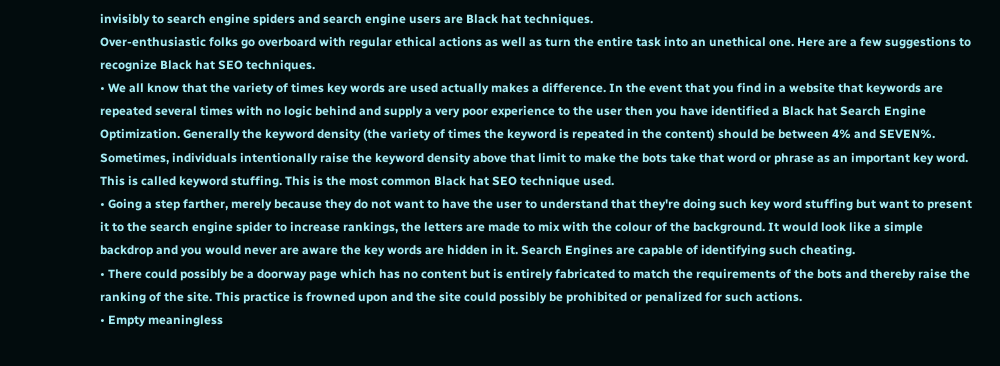invisibly to search engine spiders and search engine users are Black hat techniques.
Over-enthusiastic folks go overboard with regular ethical actions as well as turn the entire task into an unethical one. Here are a few suggestions to recognize Black hat SEO techniques.
• We all know that the variety of times key words are used actually makes a difference. In the event that you find in a website that keywords are repeated several times with no logic behind and supply a very poor experience to the user then you have identified a Black hat Search Engine Optimization. Generally the keyword density (the variety of times the keyword is repeated in the content) should be between 4% and SEVEN%. Sometimes, individuals intentionally raise the keyword density above that limit to make the bots take that word or phrase as an important key word. This is called keyword stuffing. This is the most common Black hat SEO technique used.
• Going a step farther, merely because they do not want to have the user to understand that they're doing such key word stuffing but want to present it to the search engine spider to increase rankings, the letters are made to mix with the colour of the background. It would look like a simple backdrop and you would never are aware the key words are hidden in it. Search Engines are capable of identifying such cheating.
• There could possibly be a doorway page which has no content but is entirely fabricated to match the requirements of the bots and thereby raise the ranking of the site. This practice is frowned upon and the site could possibly be prohibited or penalized for such actions.
• Empty meaningless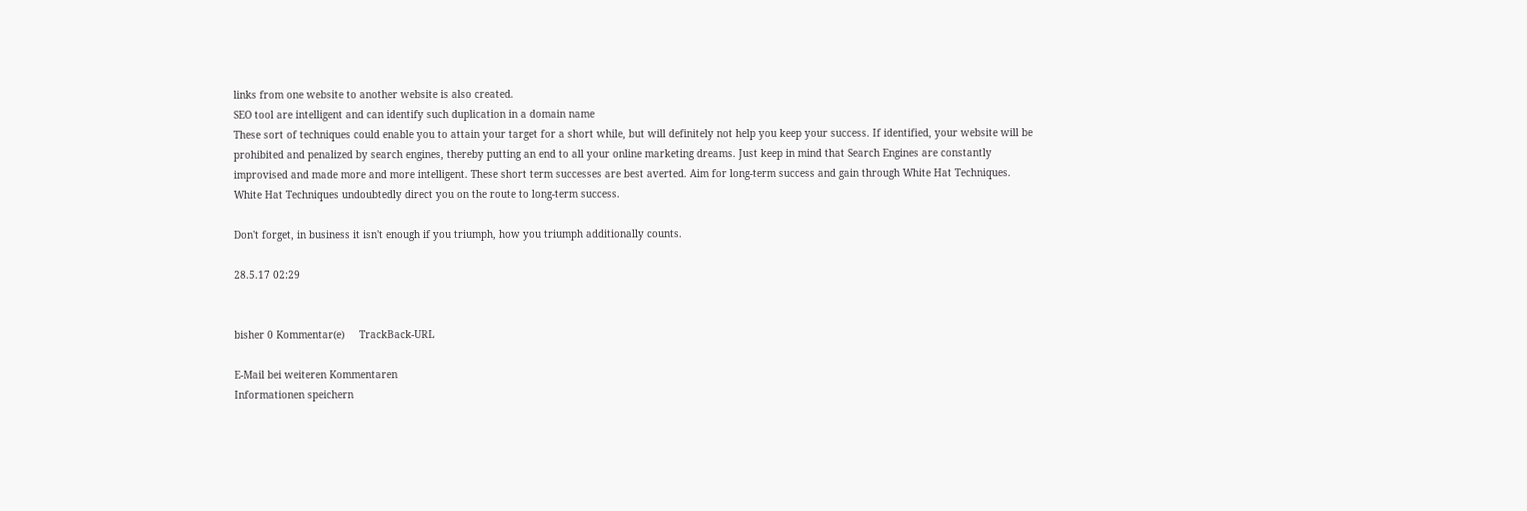links from one website to another website is also created.
SEO tool are intelligent and can identify such duplication in a domain name
These sort of techniques could enable you to attain your target for a short while, but will definitely not help you keep your success. If identified, your website will be prohibited and penalized by search engines, thereby putting an end to all your online marketing dreams. Just keep in mind that Search Engines are constantly improvised and made more and more intelligent. These short term successes are best averted. Aim for long-term success and gain through White Hat Techniques. White Hat Techniques undoubtedly direct you on the route to long-term success.

Don't forget, in business it isn't enough if you triumph, how you triumph additionally counts.

28.5.17 02:29


bisher 0 Kommentar(e)     TrackBack-URL

E-Mail bei weiteren Kommentaren
Informationen speichern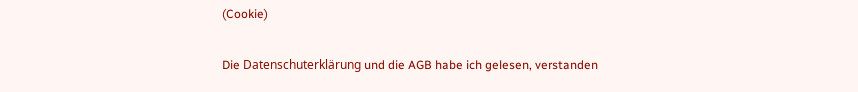(Cookie)

Die Datenschuterklärung und die AGB habe ich gelesen, verstanden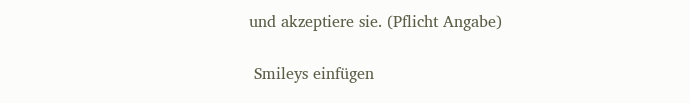und akzeptiere sie. (Pflicht Angabe)

 Smileys einfügen